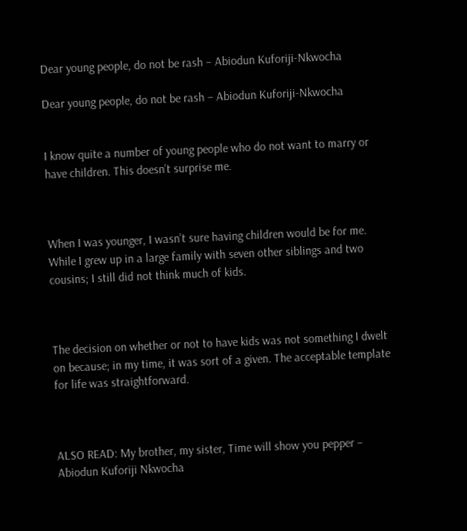Dear young people, do not be rash – Abiodun Kuforiji-Nkwocha

Dear young people, do not be rash – Abiodun Kuforiji-Nkwocha


I know quite a number of young people who do not want to marry or have children. This doesn’t surprise me.



When I was younger, I wasn’t sure having children would be for me. While I grew up in a large family with seven other siblings and two cousins; I still did not think much of kids.



The decision on whether or not to have kids was not something I dwelt on because; in my time, it was sort of a given. The acceptable template for life was straightforward.



ALSO READ: My brother, my sister, Time will show you pepper – Abiodun Kuforiji Nkwocha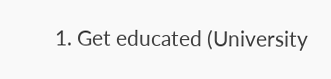1. Get educated (University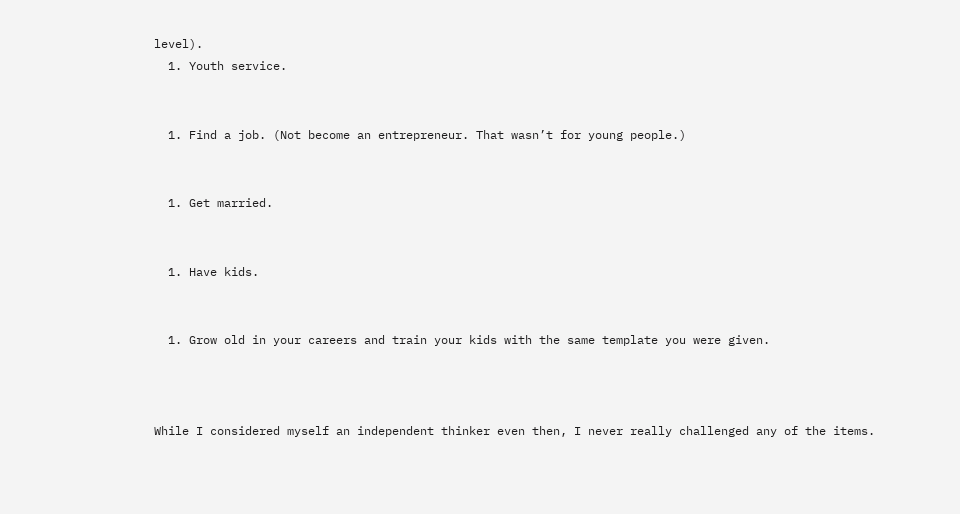level).
  1. Youth service.


  1. Find a job. (Not become an entrepreneur. That wasn’t for young people.)


  1. Get married.


  1. Have kids.


  1. Grow old in your careers and train your kids with the same template you were given.



While I considered myself an independent thinker even then, I never really challenged any of the items.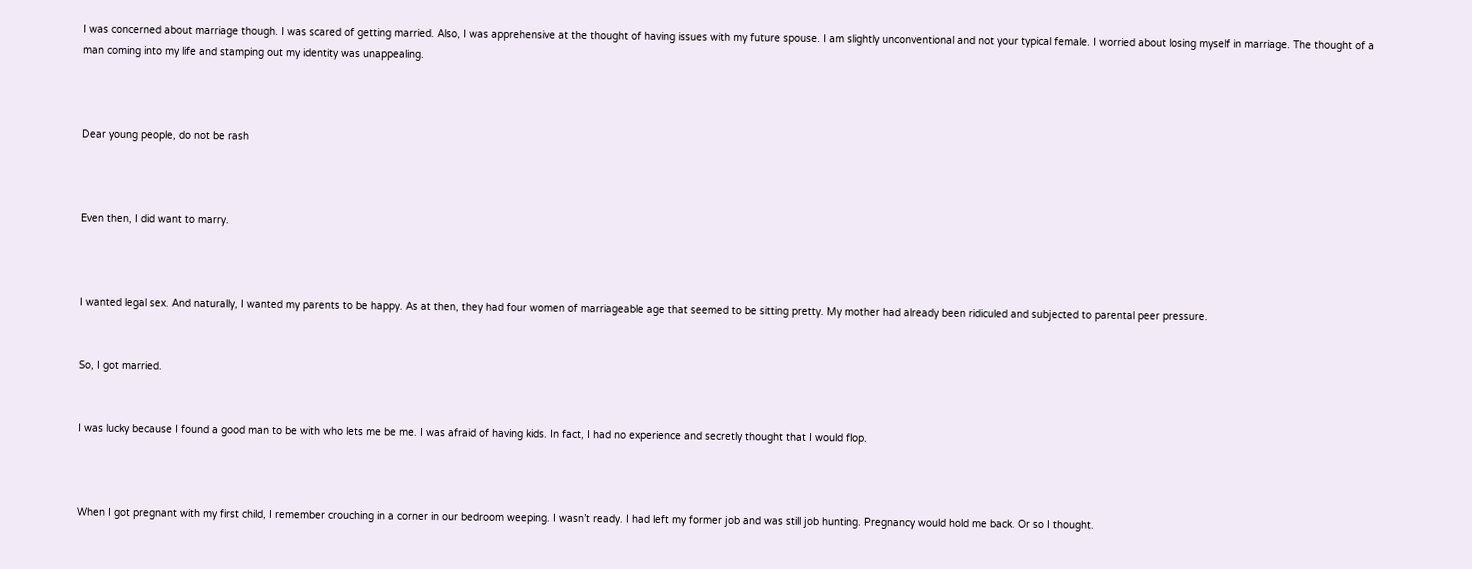I was concerned about marriage though. I was scared of getting married. Also, I was apprehensive at the thought of having issues with my future spouse. I am slightly unconventional and not your typical female. I worried about losing myself in marriage. The thought of a man coming into my life and stamping out my identity was unappealing.



Dear young people, do not be rash



Even then, I did want to marry.



I wanted legal sex. And naturally, I wanted my parents to be happy. As at then, they had four women of marriageable age that seemed to be sitting pretty. My mother had already been ridiculed and subjected to parental peer pressure.


So, I got married.


I was lucky because I found a good man to be with who lets me be me. I was afraid of having kids. In fact, I had no experience and secretly thought that I would flop.



When I got pregnant with my first child, I remember crouching in a corner in our bedroom weeping. I wasn’t ready. I had left my former job and was still job hunting. Pregnancy would hold me back. Or so I thought.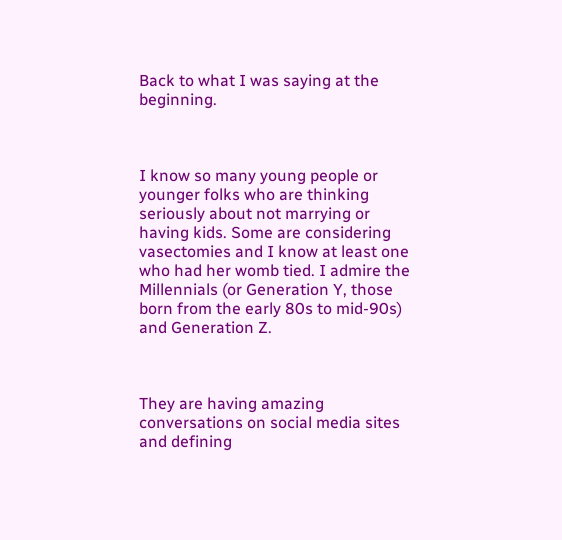Back to what I was saying at the beginning.



I know so many young people or younger folks who are thinking seriously about not marrying or having kids. Some are considering vasectomies and I know at least one who had her womb tied. I admire the Millennials (or Generation Y, those born from the early 80s to mid-90s) and Generation Z.



They are having amazing conversations on social media sites and defining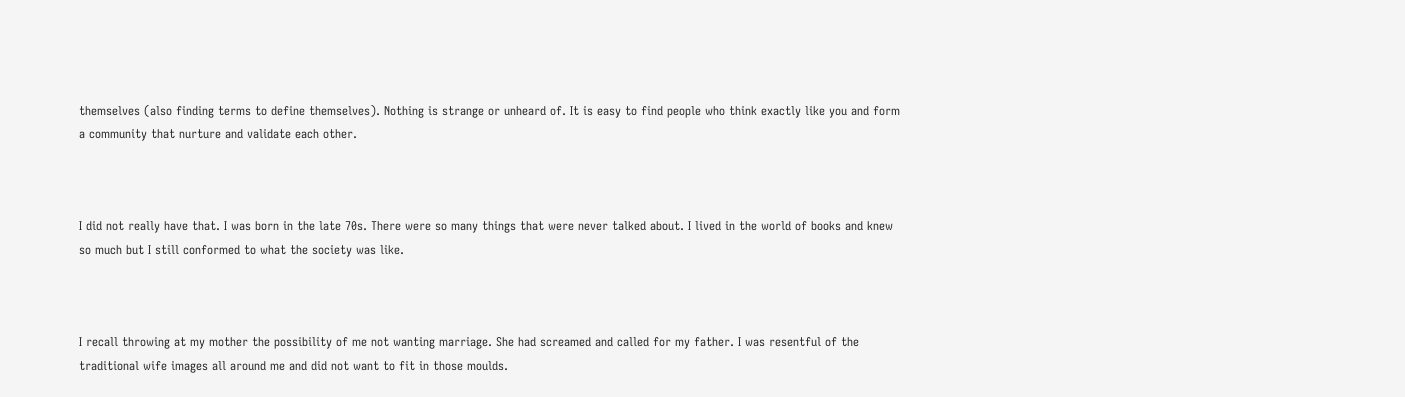themselves (also finding terms to define themselves). Nothing is strange or unheard of. It is easy to find people who think exactly like you and form a community that nurture and validate each other.



I did not really have that. I was born in the late 70s. There were so many things that were never talked about. I lived in the world of books and knew so much but I still conformed to what the society was like.



I recall throwing at my mother the possibility of me not wanting marriage. She had screamed and called for my father. I was resentful of the traditional wife images all around me and did not want to fit in those moulds.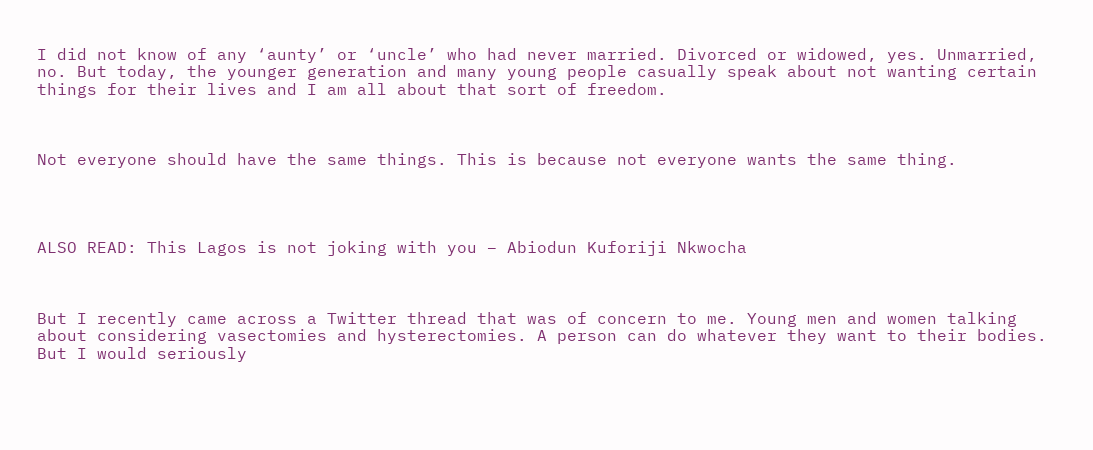I did not know of any ‘aunty’ or ‘uncle’ who had never married. Divorced or widowed, yes. Unmarried, no. But today, the younger generation and many young people casually speak about not wanting certain things for their lives and I am all about that sort of freedom.



Not everyone should have the same things. This is because not everyone wants the same thing.




ALSO READ: This Lagos is not joking with you – Abiodun Kuforiji Nkwocha



But I recently came across a Twitter thread that was of concern to me. Young men and women talking about considering vasectomies and hysterectomies. A person can do whatever they want to their bodies. But I would seriously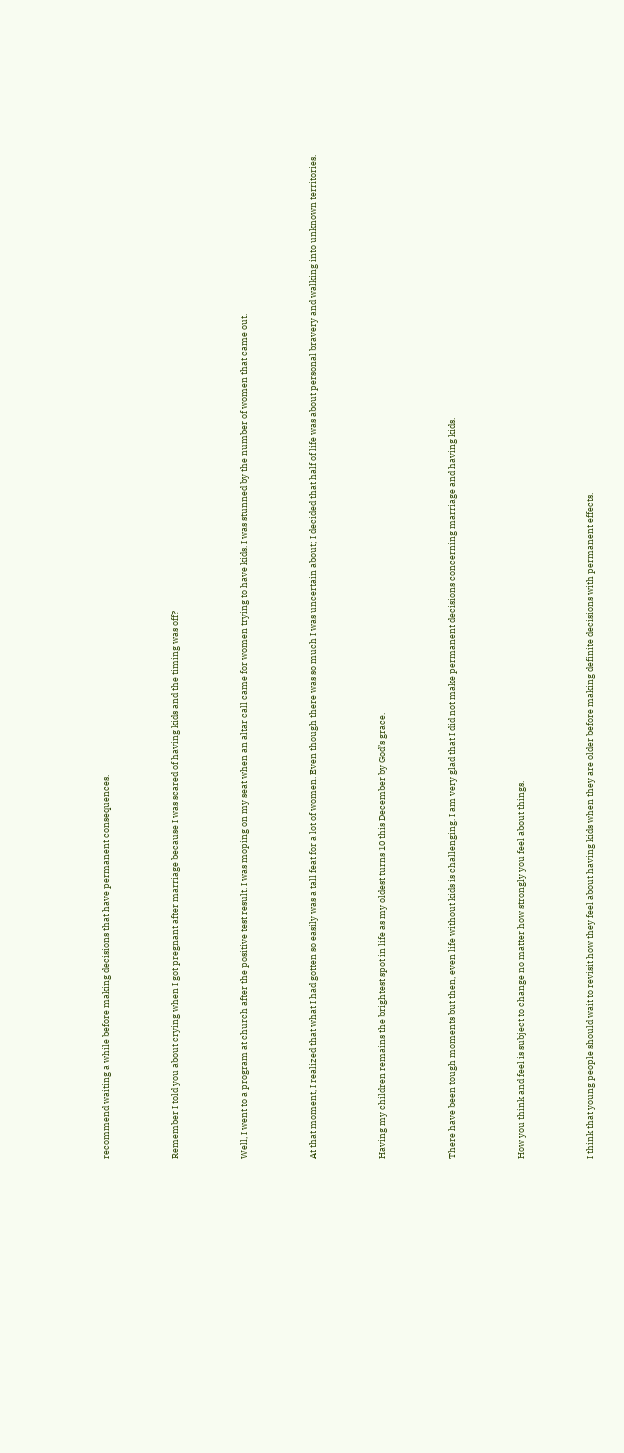recommend waiting a while before making decisions that have permanent consequences.



Remember I told you about crying when I got pregnant after marriage because I was scared of having kids and the timing was off?



Well, I went to a program at church after the positive test result. I was moping on my seat when an altar call came for women trying to have kids. I was stunned by the number of women that came out.



At that moment, I realized that what I had gotten so easily was a tall feat for a lot of women. Even though there was so much I was uncertain about; I decided that half of life was about personal bravery and walking into unknown territories.



Having my children remains the brightest spot in life as my oldest turns 10 this December by God’s grace.



There have been tough moments but then, even life without kids is challenging. I am very glad that I did not make permanent decisions concerning marriage and having kids.



How you think and feel is subject to change no matter how strongly you feel about things.



I think that young people should wait to revisit how they feel about having kids when they are older before making definite decisions with permanent effects.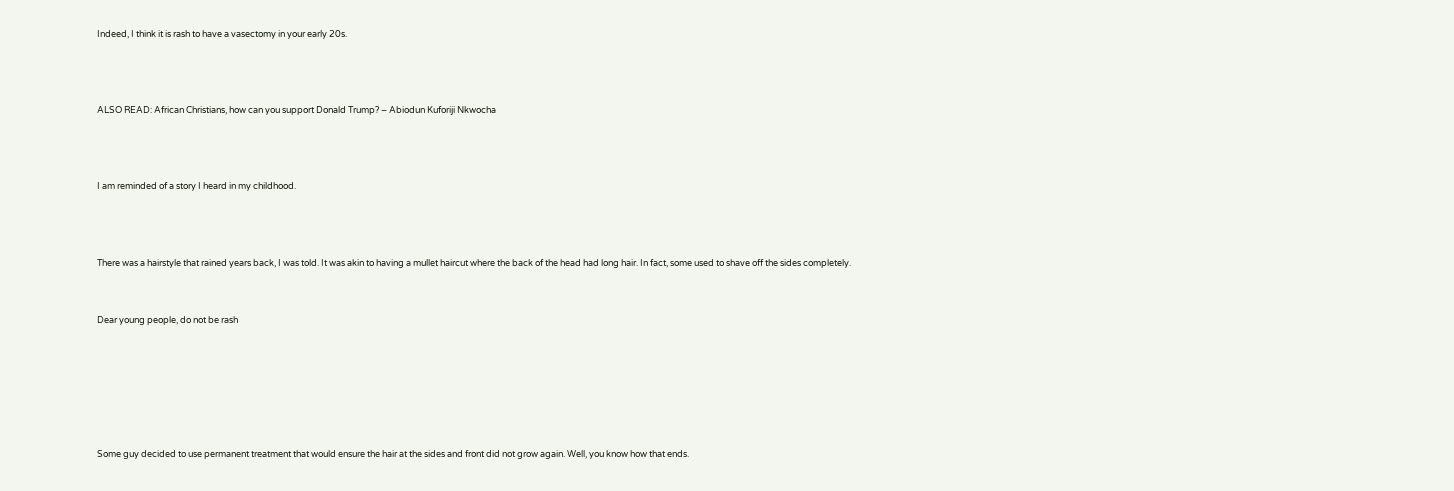Indeed, I think it is rash to have a vasectomy in your early 20s.



ALSO READ: African Christians, how can you support Donald Trump? – Abiodun Kuforiji Nkwocha



I am reminded of a story I heard in my childhood.



There was a hairstyle that rained years back, I was told. It was akin to having a mullet haircut where the back of the head had long hair. In fact, some used to shave off the sides completely.


Dear young people, do not be rash






Some guy decided to use permanent treatment that would ensure the hair at the sides and front did not grow again. Well, you know how that ends.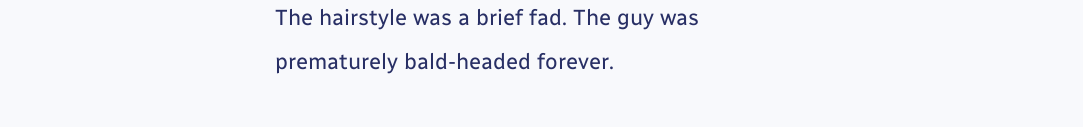The hairstyle was a brief fad. The guy was prematurely bald-headed forever.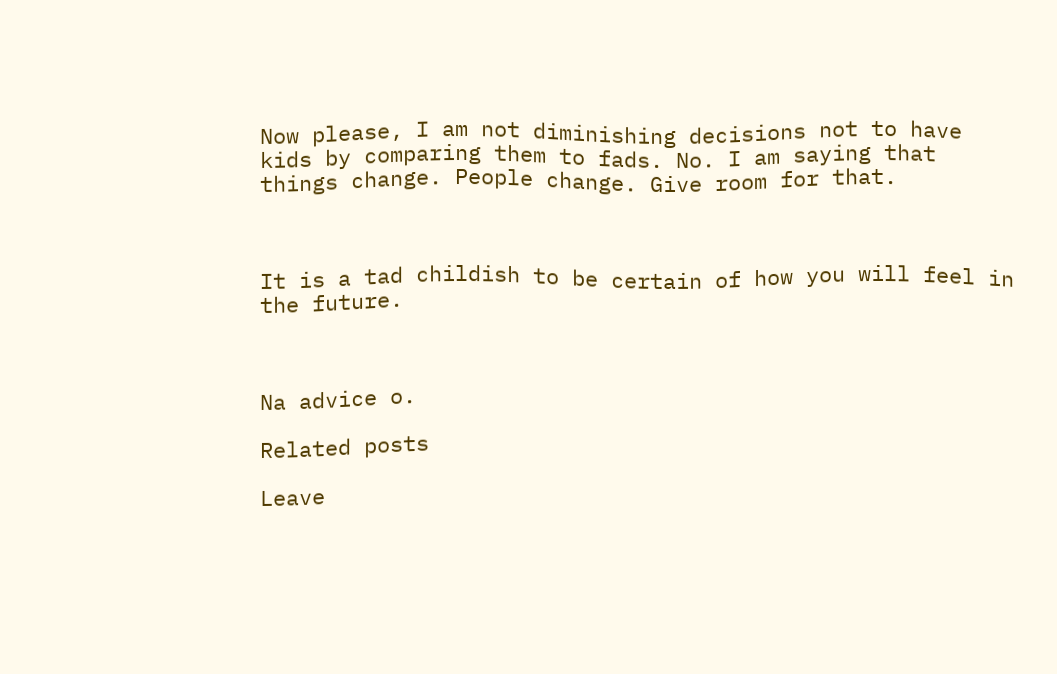Now please, I am not diminishing decisions not to have kids by comparing them to fads. No. I am saying that things change. People change. Give room for that.



It is a tad childish to be certain of how you will feel in the future.



Na advice o.

Related posts

Leave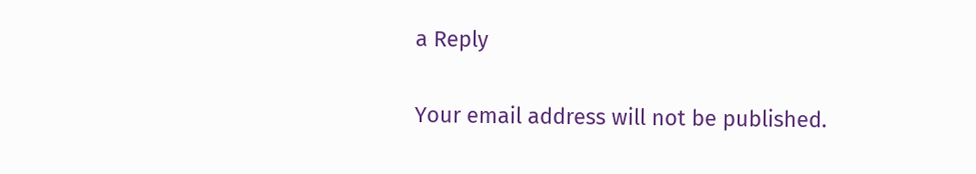a Reply

Your email address will not be published.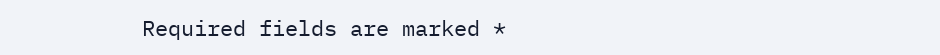Required fields are marked *